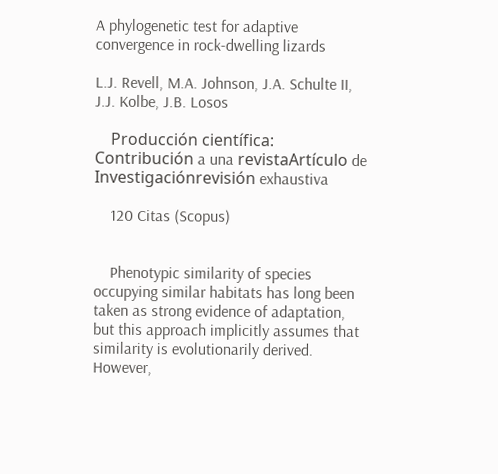A phylogenetic test for adaptive convergence in rock-dwelling lizards

L.J. Revell, M.A. Johnson, J.A. Schulte II, J.J. Kolbe, J.B. Losos

    Producción científica: Contribución a una revistaArtículo de Investigaciónrevisión exhaustiva

    120 Citas (Scopus)


    Phenotypic similarity of species occupying similar habitats has long been taken as strong evidence of adaptation, but this approach implicitly assumes that similarity is evolutionarily derived. However,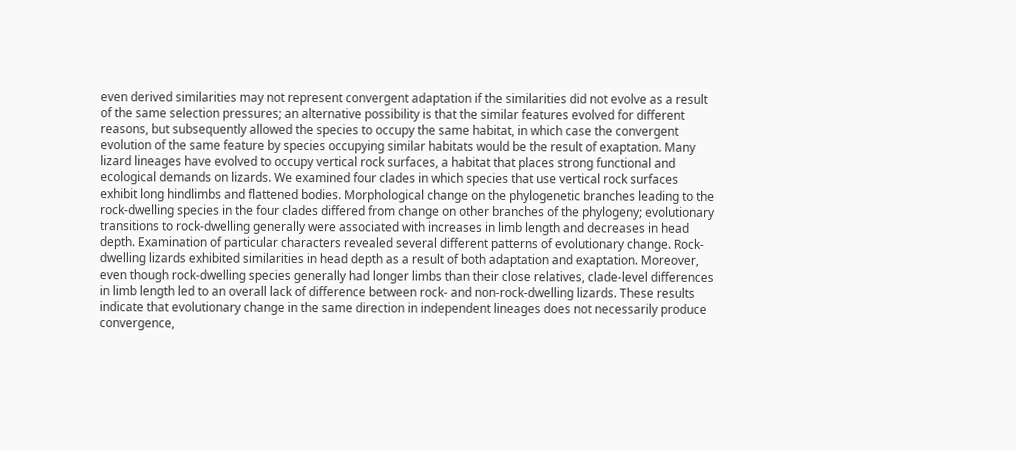even derived similarities may not represent convergent adaptation if the similarities did not evolve as a result of the same selection pressures; an alternative possibility is that the similar features evolved for different reasons, but subsequently allowed the species to occupy the same habitat, in which case the convergent evolution of the same feature by species occupying similar habitats would be the result of exaptation. Many lizard lineages have evolved to occupy vertical rock surfaces, a habitat that places strong functional and ecological demands on lizards. We examined four clades in which species that use vertical rock surfaces exhibit long hindlimbs and flattened bodies. Morphological change on the phylogenetic branches leading to the rock-dwelling species in the four clades differed from change on other branches of the phylogeny; evolutionary transitions to rock-dwelling generally were associated with increases in limb length and decreases in head depth. Examination of particular characters revealed several different patterns of evolutionary change. Rock-dwelling lizards exhibited similarities in head depth as a result of both adaptation and exaptation. Moreover, even though rock-dwelling species generally had longer limbs than their close relatives, clade-level differences in limb length led to an overall lack of difference between rock- and non-rock-dwelling lizards. These results indicate that evolutionary change in the same direction in independent lineages does not necessarily produce convergence,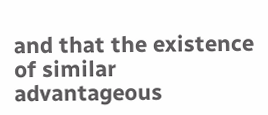and that the existence of similar advantageous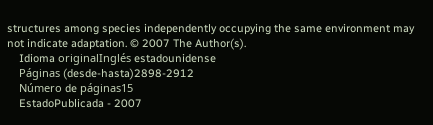structures among species independently occupying the same environment may not indicate adaptation. © 2007 The Author(s).
    Idioma originalInglés estadounidense
    Páginas (desde-hasta)2898-2912
    Número de páginas15
    EstadoPublicada - 2007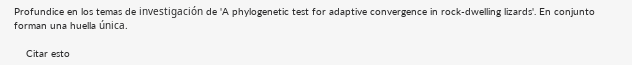Profundice en los temas de investigación de 'A phylogenetic test for adaptive convergence in rock-dwelling lizards'. En conjunto forman una huella única.

    Citar esto